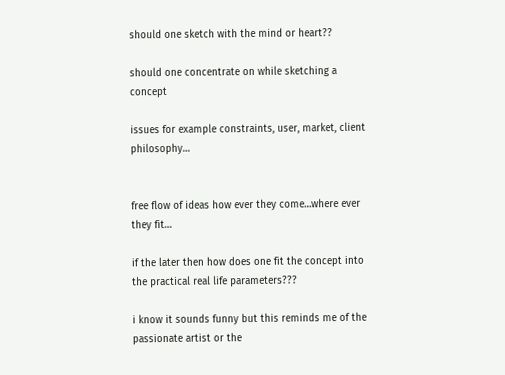should one sketch with the mind or heart??

should one concentrate on while sketching a concept

issues for example constraints, user, market, client philosophy…


free flow of ideas how ever they come…where ever they fit…

if the later then how does one fit the concept into the practical real life parameters???

i know it sounds funny but this reminds me of the passionate artist or the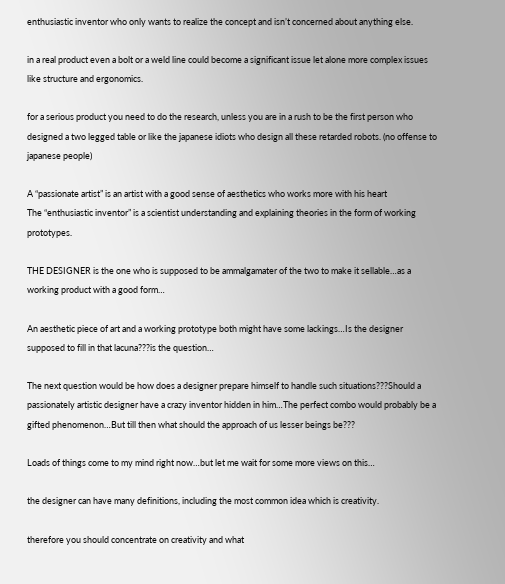enthusiastic inventor who only wants to realize the concept and isn’t concerned about anything else.

in a real product even a bolt or a weld line could become a significant issue let alone more complex issues like structure and ergonomics.

for a serious product you need to do the research, unless you are in a rush to be the first person who designed a two legged table or like the japanese idiots who design all these retarded robots. (no offense to japanese people)

A “passionate artist” is an artist with a good sense of aesthetics who works more with his heart
The “enthusiastic inventor” is a scientist understanding and explaining theories in the form of working prototypes.

THE DESIGNER is the one who is supposed to be ammalgamater of the two to make it sellable…as a working product with a good form…

An aesthetic piece of art and a working prototype both might have some lackings…Is the designer supposed to fill in that lacuna???is the question…

The next question would be how does a designer prepare himself to handle such situations???Should a passionately artistic designer have a crazy inventor hidden in him…The perfect combo would probably be a gifted phenomenon…But till then what should the approach of us lesser beings be???

Loads of things come to my mind right now…but let me wait for some more views on this…

the designer can have many definitions, including the most common idea which is creativity.

therefore you should concentrate on creativity and what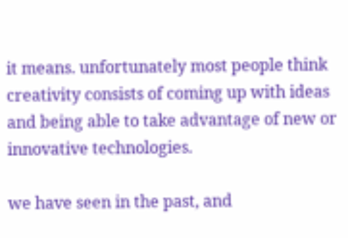it means. unfortunately most people think creativity consists of coming up with ideas and being able to take advantage of new or innovative technologies.

we have seen in the past, and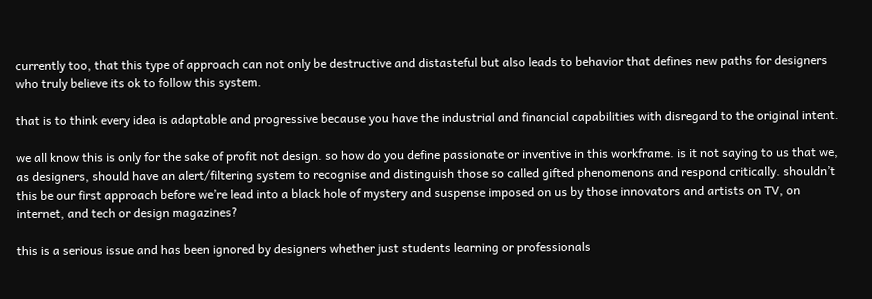currently too, that this type of approach can not only be destructive and distasteful but also leads to behavior that defines new paths for designers who truly believe its ok to follow this system.

that is to think every idea is adaptable and progressive because you have the industrial and financial capabilities with disregard to the original intent.

we all know this is only for the sake of profit not design. so how do you define passionate or inventive in this workframe. is it not saying to us that we, as designers, should have an alert/filtering system to recognise and distinguish those so called gifted phenomenons and respond critically. shouldn’t this be our first approach before we’re lead into a black hole of mystery and suspense imposed on us by those innovators and artists on TV, on internet, and tech or design magazines?

this is a serious issue and has been ignored by designers whether just students learning or professionals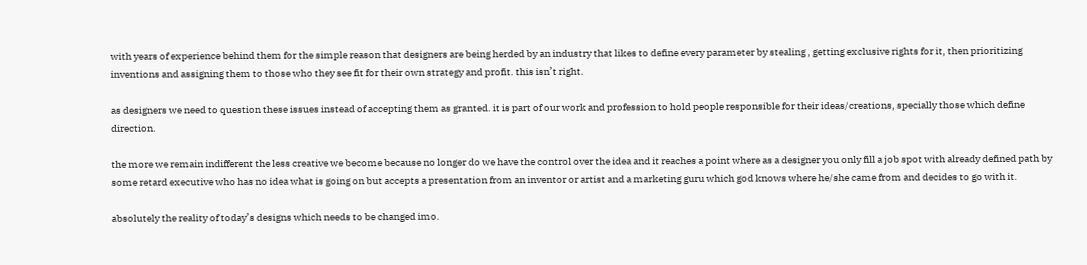with years of experience behind them for the simple reason that designers are being herded by an industry that likes to define every parameter by stealing , getting exclusive rights for it, then prioritizing inventions and assigning them to those who they see fit for their own strategy and profit. this isn’t right.

as designers we need to question these issues instead of accepting them as granted. it is part of our work and profession to hold people responsible for their ideas/creations, specially those which define direction.

the more we remain indifferent the less creative we become because no longer do we have the control over the idea and it reaches a point where as a designer you only fill a job spot with already defined path by some retard executive who has no idea what is going on but accepts a presentation from an inventor or artist and a marketing guru which god knows where he/she came from and decides to go with it.

absolutely the reality of today’s designs which needs to be changed imo.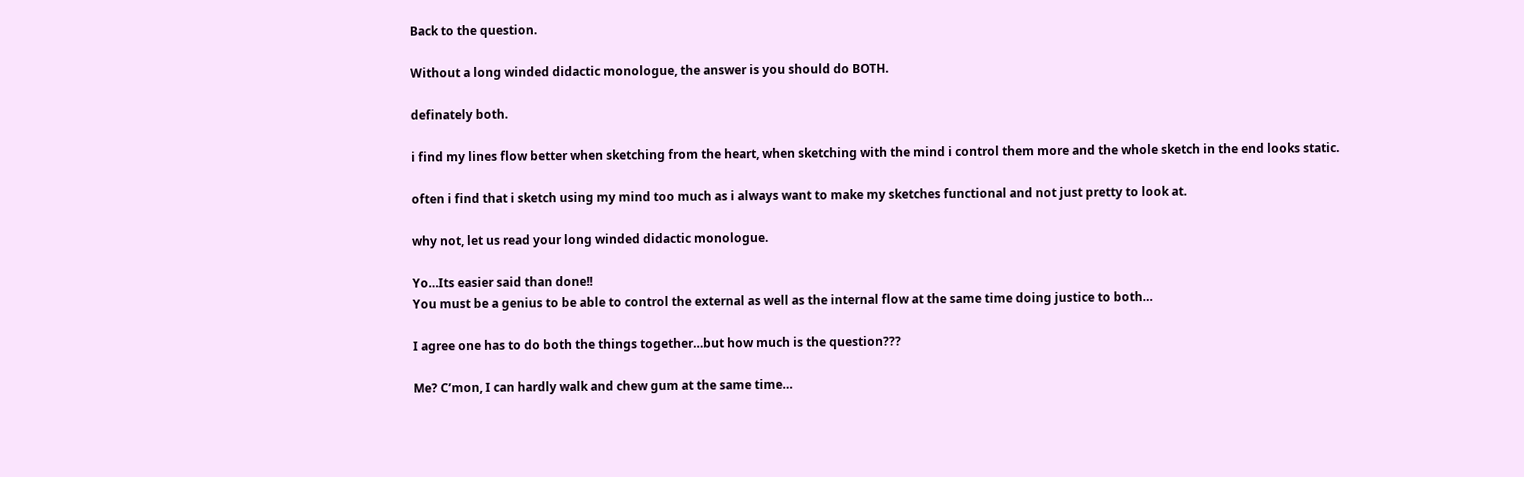Back to the question.

Without a long winded didactic monologue, the answer is you should do BOTH.

definately both.

i find my lines flow better when sketching from the heart, when sketching with the mind i control them more and the whole sketch in the end looks static.

often i find that i sketch using my mind too much as i always want to make my sketches functional and not just pretty to look at.

why not, let us read your long winded didactic monologue.

Yo…Its easier said than done!!
You must be a genius to be able to control the external as well as the internal flow at the same time doing justice to both…

I agree one has to do both the things together…but how much is the question???

Me? C’mon, I can hardly walk and chew gum at the same time…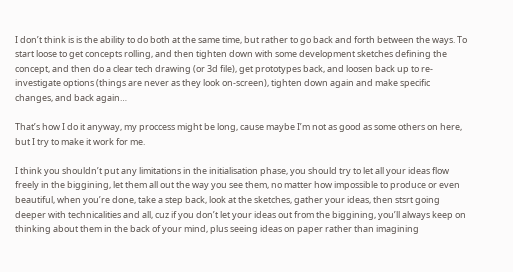I don’t think is is the ability to do both at the same time, but rather to go back and forth between the ways. To start loose to get concepts rolling, and then tighten down with some development sketches defining the concept, and then do a clear tech drawing (or 3d file), get prototypes back, and loosen back up to re-investigate options (things are never as they look on-screen), tighten down again and make specific changes, and back again…

That’s how I do it anyway, my proccess might be long, cause maybe I’m not as good as some others on here, but I try to make it work for me.

I think you shouldn’t put any limitations in the initialisation phase, you should try to let all your ideas flow freely in the biggining, let them all out the way you see them, no matter how impossible to produce or even beautiful, when you’re done, take a step back, look at the sketches, gather your ideas, then stsrt going deeper with technicalities and all, cuz if you don’t let your ideas out from the biggining, you’ll always keep on thinking about them in the back of your mind, plus seeing ideas on paper rather than imagining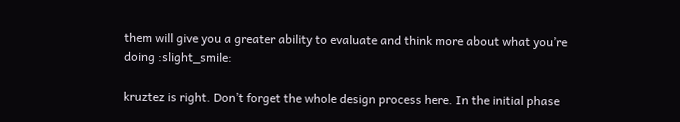them will give you a greater ability to evaluate and think more about what you’re doing :slight_smile:

kruztez is right. Don’t forget the whole design process here. In the initial phase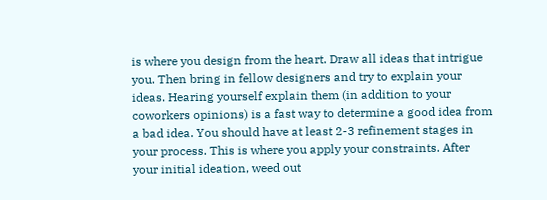is where you design from the heart. Draw all ideas that intrigue you. Then bring in fellow designers and try to explain your ideas. Hearing yourself explain them (in addition to your coworkers opinions) is a fast way to determine a good idea from a bad idea. You should have at least 2-3 refinement stages in your process. This is where you apply your constraints. After your initial ideation, weed out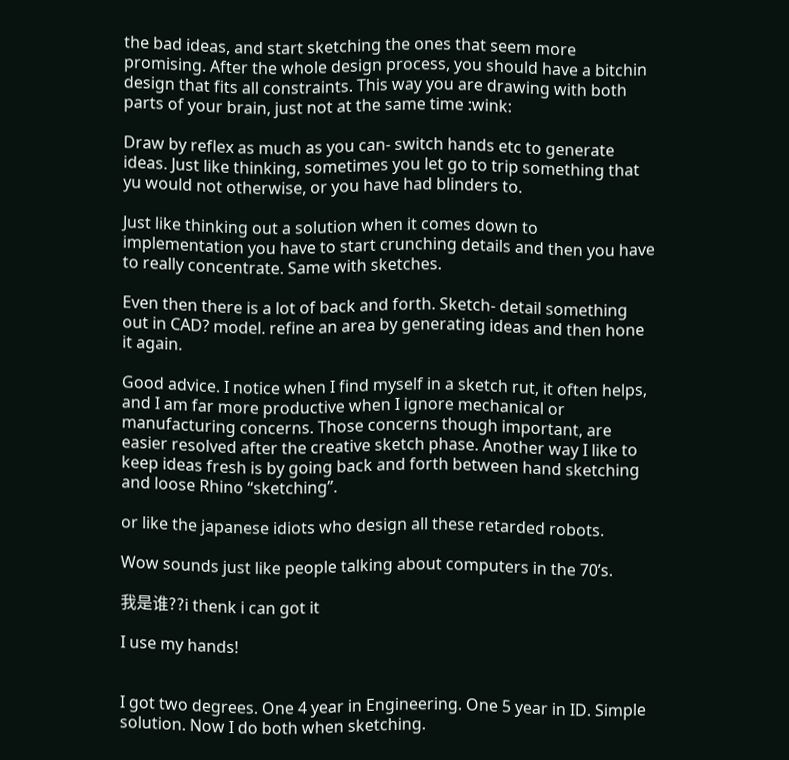the bad ideas, and start sketching the ones that seem more promising. After the whole design process, you should have a bitchin design that fits all constraints. This way you are drawing with both parts of your brain, just not at the same time :wink:

Draw by reflex as much as you can- switch hands etc to generate ideas. Just like thinking, sometimes you let go to trip something that yu would not otherwise, or you have had blinders to.

Just like thinking out a solution when it comes down to implementation you have to start crunching details and then you have to really concentrate. Same with sketches.

Even then there is a lot of back and forth. Sketch- detail something out in CAD? model. refine an area by generating ideas and then hone it again.

Good advice. I notice when I find myself in a sketch rut, it often helps, and I am far more productive when I ignore mechanical or manufacturing concerns. Those concerns though important, are easier resolved after the creative sketch phase. Another way I like to keep ideas fresh is by going back and forth between hand sketching and loose Rhino “sketching”.

or like the japanese idiots who design all these retarded robots.

Wow sounds just like people talking about computers in the 70’s.

我是谁??i thenk i can got it

I use my hands!


I got two degrees. One 4 year in Engineering. One 5 year in ID. Simple solution. Now I do both when sketching.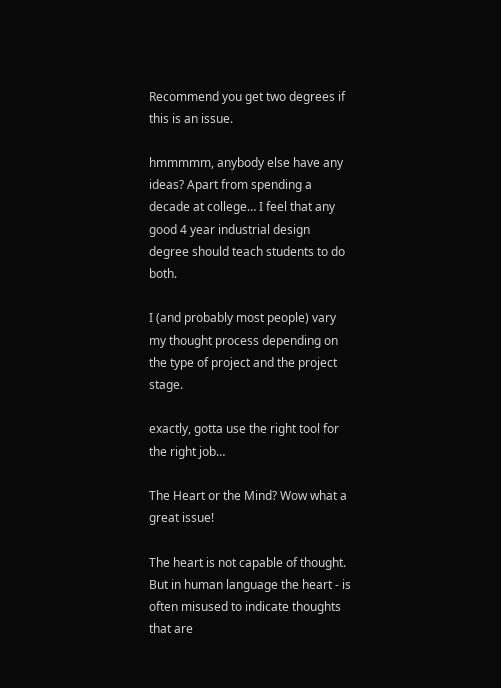Recommend you get two degrees if this is an issue.

hmmmmm, anybody else have any ideas? Apart from spending a decade at college… I feel that any good 4 year industrial design degree should teach students to do both.

I (and probably most people) vary my thought process depending on the type of project and the project stage.

exactly, gotta use the right tool for the right job…

The Heart or the Mind? Wow what a great issue!

The heart is not capable of thought. But in human language the heart - is often misused to indicate thoughts that are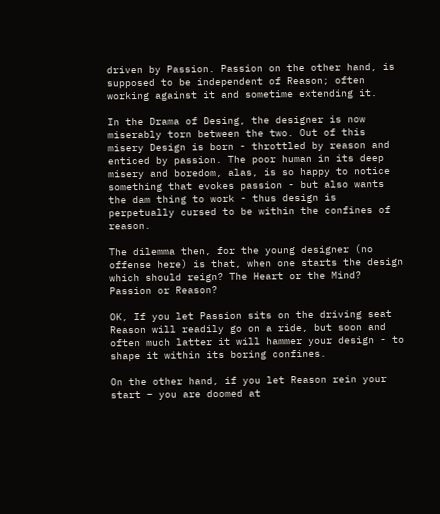driven by Passion. Passion on the other hand, is supposed to be independent of Reason; often working against it and sometime extending it.

In the Drama of Desing, the designer is now miserably torn between the two. Out of this misery Design is born - throttled by reason and enticed by passion. The poor human in its deep misery and boredom, alas, is so happy to notice something that evokes passion - but also wants the dam thing to work - thus design is perpetually cursed to be within the confines of reason.

The dilemma then, for the young designer (no offense here) is that, when one starts the design which should reign? The Heart or the Mind? Passion or Reason?

OK, If you let Passion sits on the driving seat Reason will readily go on a ride, but soon and often much latter it will hammer your design - to shape it within its boring confines.

On the other hand, if you let Reason rein your start – you are doomed at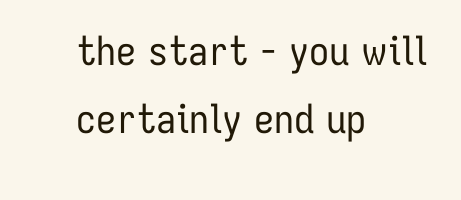the start - you will certainly end up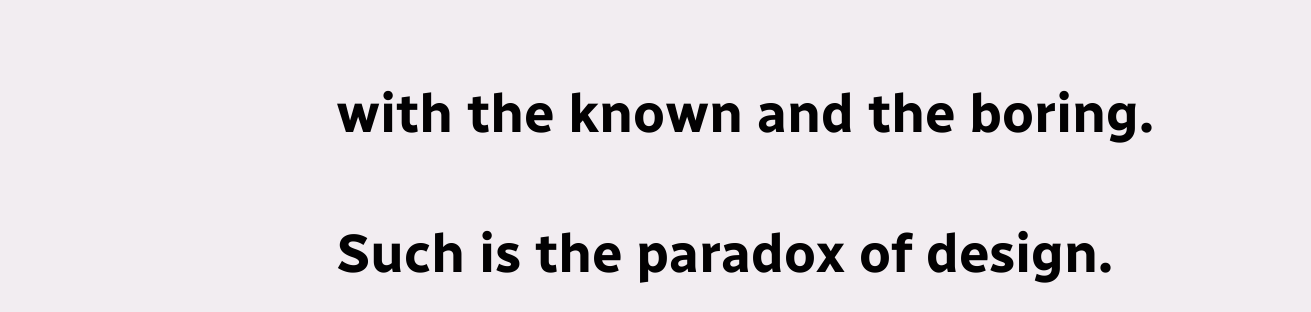with the known and the boring.

Such is the paradox of design.